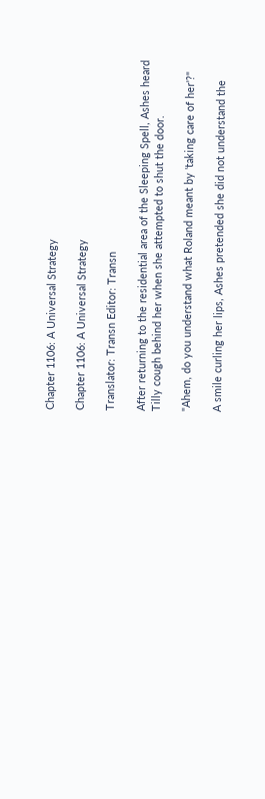Chapter 1106: A Universal Strategy

Chapter 1106: A Universal Strategy

Translator: Transn Editor: Transn

After returning to the residential area of the Sleeping Spell, Ashes heard Tilly cough behind her when she attempted to shut the door.

"Ahem, do you understand what Roland meant by 'taking care of her'?"

A smile curling her lips, Ashes pretended she did not understand the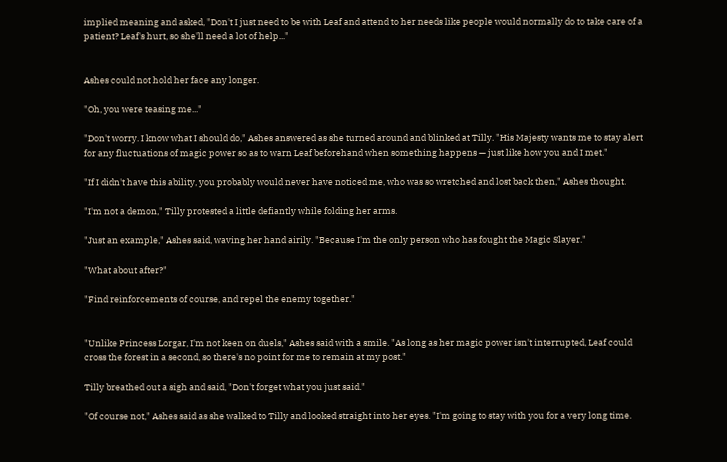implied meaning and asked, "Don't I just need to be with Leaf and attend to her needs like people would normally do to take care of a patient? Leaf's hurt, so she'll need a lot of help..."


Ashes could not hold her face any longer.

"Oh, you were teasing me..."

"Don't worry. I know what I should do," Ashes answered as she turned around and blinked at Tilly. "His Majesty wants me to stay alert for any fluctuations of magic power so as to warn Leaf beforehand when something happens — just like how you and I met."

"If I didn't have this ability, you probably would never have noticed me, who was so wretched and lost back then," Ashes thought.

"I'm not a demon," Tilly protested a little defiantly while folding her arms.

"Just an example," Ashes said, waving her hand airily. "Because I'm the only person who has fought the Magic Slayer."

"What about after?"

"Find reinforcements of course, and repel the enemy together."


"Unlike Princess Lorgar, I'm not keen on duels," Ashes said with a smile. "As long as her magic power isn't interrupted, Leaf could cross the forest in a second, so there's no point for me to remain at my post."

Tilly breathed out a sigh and said, "Don't forget what you just said."

"Of course not," Ashes said as she walked to Tilly and looked straight into her eyes. "I'm going to stay with you for a very long time.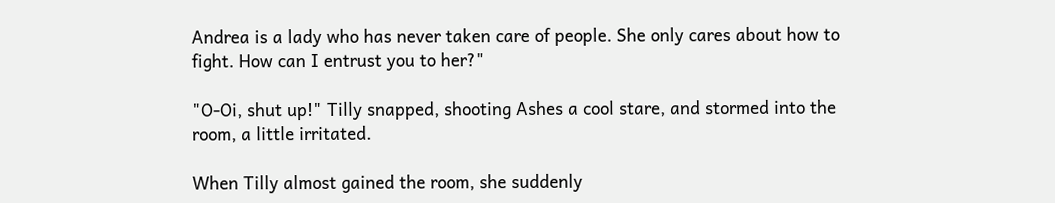Andrea is a lady who has never taken care of people. She only cares about how to fight. How can I entrust you to her?"

"O-Oi, shut up!" Tilly snapped, shooting Ashes a cool stare, and stormed into the room, a little irritated.

When Tilly almost gained the room, she suddenly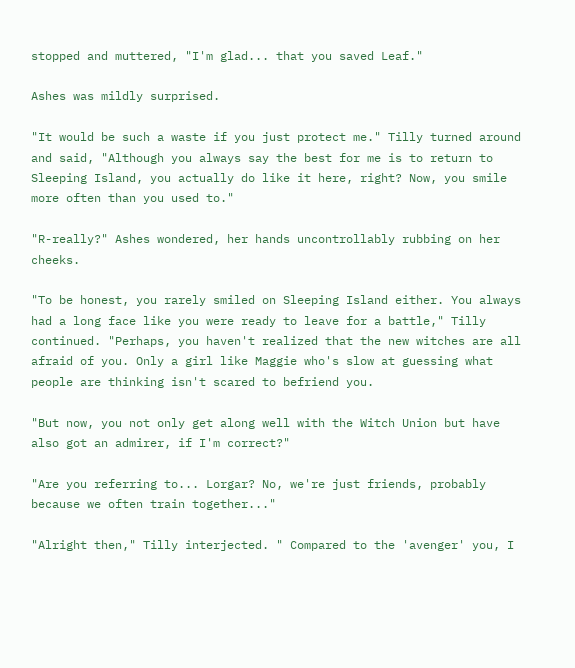stopped and muttered, "I'm glad... that you saved Leaf."

Ashes was mildly surprised.

"It would be such a waste if you just protect me." Tilly turned around and said, "Although you always say the best for me is to return to Sleeping Island, you actually do like it here, right? Now, you smile more often than you used to."

"R-really?" Ashes wondered, her hands uncontrollably rubbing on her cheeks.

"To be honest, you rarely smiled on Sleeping Island either. You always had a long face like you were ready to leave for a battle," Tilly continued. "Perhaps, you haven't realized that the new witches are all afraid of you. Only a girl like Maggie who's slow at guessing what people are thinking isn't scared to befriend you.

"But now, you not only get along well with the Witch Union but have also got an admirer, if I'm correct?"

"Are you referring to... Lorgar? No, we're just friends, probably because we often train together..."

"Alright then," Tilly interjected. " Compared to the 'avenger' you, I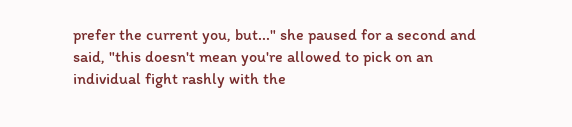prefer the current you, but..." she paused for a second and said, "this doesn't mean you're allowed to pick on an individual fight rashly with the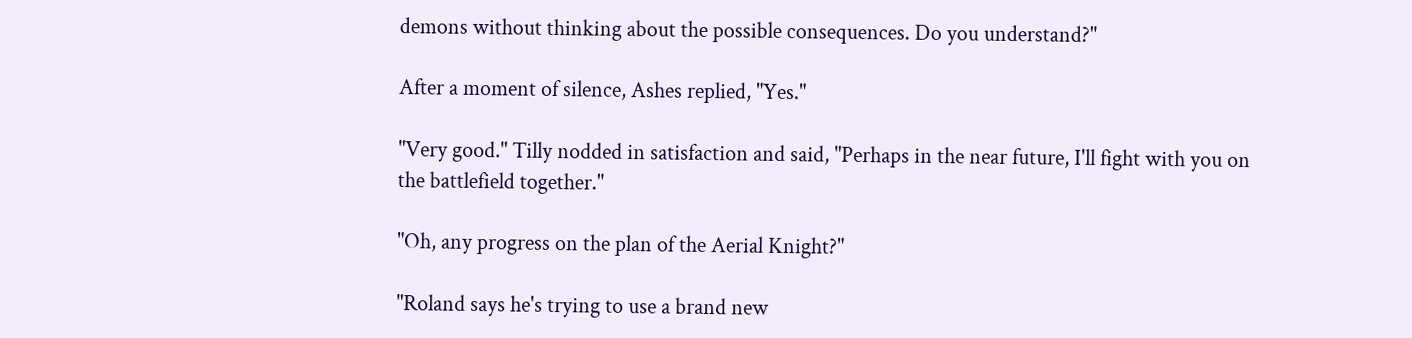demons without thinking about the possible consequences. Do you understand?"

After a moment of silence, Ashes replied, "Yes."

"Very good." Tilly nodded in satisfaction and said, "Perhaps in the near future, I'll fight with you on the battlefield together."

"Oh, any progress on the plan of the Aerial Knight?"

"Roland says he's trying to use a brand new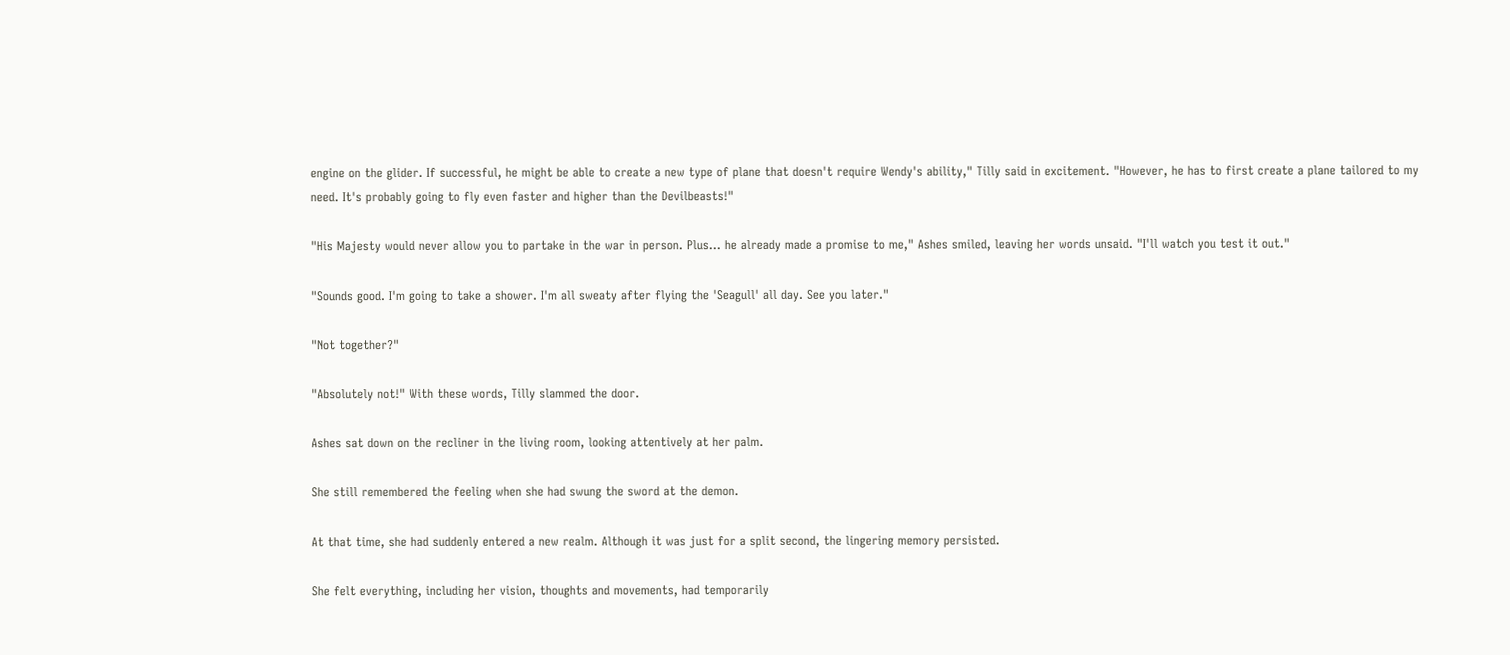engine on the glider. If successful, he might be able to create a new type of plane that doesn't require Wendy's ability," Tilly said in excitement. "However, he has to first create a plane tailored to my need. It's probably going to fly even faster and higher than the Devilbeasts!"

"His Majesty would never allow you to partake in the war in person. Plus... he already made a promise to me," Ashes smiled, leaving her words unsaid. "I'll watch you test it out."

"Sounds good. I'm going to take a shower. I'm all sweaty after flying the 'Seagull' all day. See you later."

"Not together?"

"Absolutely not!" With these words, Tilly slammed the door.

Ashes sat down on the recliner in the living room, looking attentively at her palm.

She still remembered the feeling when she had swung the sword at the demon.

At that time, she had suddenly entered a new realm. Although it was just for a split second, the lingering memory persisted.

She felt everything, including her vision, thoughts and movements, had temporarily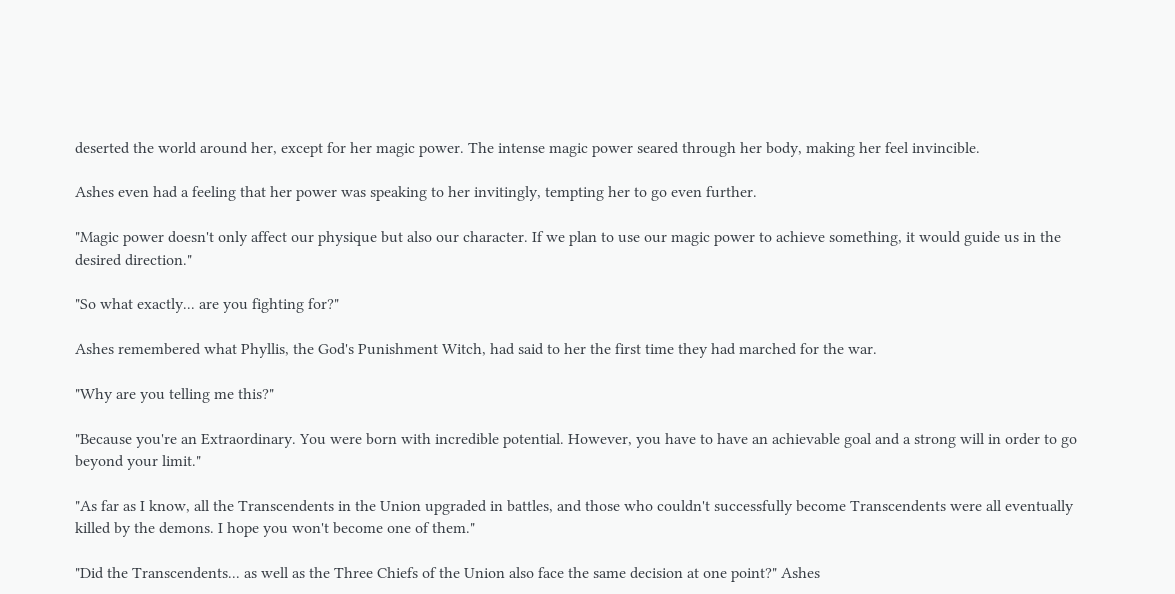deserted the world around her, except for her magic power. The intense magic power seared through her body, making her feel invincible.

Ashes even had a feeling that her power was speaking to her invitingly, tempting her to go even further.

"Magic power doesn't only affect our physique but also our character. If we plan to use our magic power to achieve something, it would guide us in the desired direction."

"So what exactly... are you fighting for?"

Ashes remembered what Phyllis, the God's Punishment Witch, had said to her the first time they had marched for the war.

"Why are you telling me this?"

"Because you're an Extraordinary. You were born with incredible potential. However, you have to have an achievable goal and a strong will in order to go beyond your limit."

"As far as I know, all the Transcendents in the Union upgraded in battles, and those who couldn't successfully become Transcendents were all eventually killed by the demons. I hope you won't become one of them."

"Did the Transcendents... as well as the Three Chiefs of the Union also face the same decision at one point?" Ashes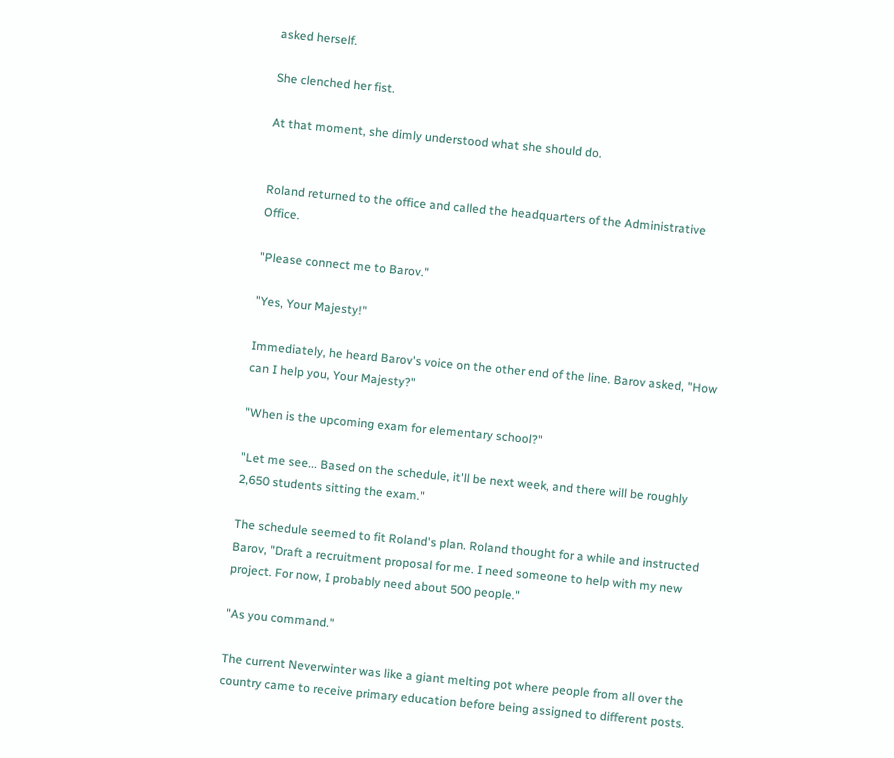asked herself.

She clenched her fist.

At that moment, she dimly understood what she should do.


Roland returned to the office and called the headquarters of the Administrative Office.

"Please connect me to Barov."

"Yes, Your Majesty!"

Immediately, he heard Barov's voice on the other end of the line. Barov asked, "How can I help you, Your Majesty?"

"When is the upcoming exam for elementary school?"

"Let me see... Based on the schedule, it'll be next week, and there will be roughly 2,650 students sitting the exam."

The schedule seemed to fit Roland's plan. Roland thought for a while and instructed Barov, "Draft a recruitment proposal for me. I need someone to help with my new project. For now, I probably need about 500 people."

"As you command."

The current Neverwinter was like a giant melting pot where people from all over the country came to receive primary education before being assigned to different posts.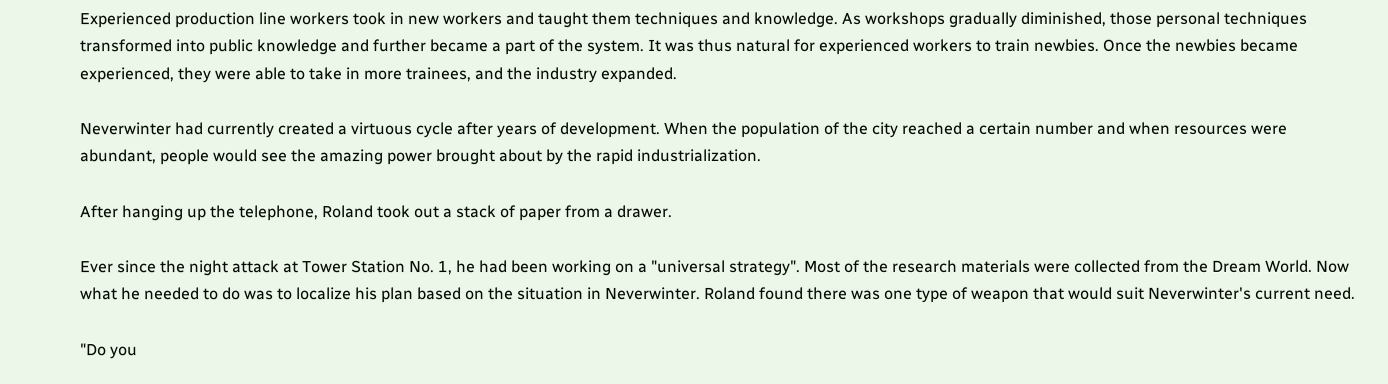Experienced production line workers took in new workers and taught them techniques and knowledge. As workshops gradually diminished, those personal techniques transformed into public knowledge and further became a part of the system. It was thus natural for experienced workers to train newbies. Once the newbies became experienced, they were able to take in more trainees, and the industry expanded.

Neverwinter had currently created a virtuous cycle after years of development. When the population of the city reached a certain number and when resources were abundant, people would see the amazing power brought about by the rapid industrialization.

After hanging up the telephone, Roland took out a stack of paper from a drawer.

Ever since the night attack at Tower Station No. 1, he had been working on a "universal strategy". Most of the research materials were collected from the Dream World. Now what he needed to do was to localize his plan based on the situation in Neverwinter. Roland found there was one type of weapon that would suit Neverwinter's current need.

"Do you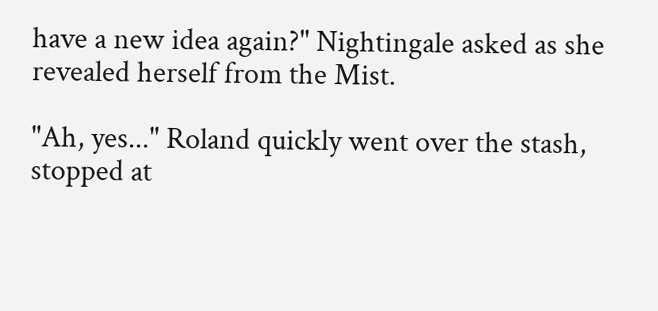have a new idea again?" Nightingale asked as she revealed herself from the Mist.

"Ah, yes..." Roland quickly went over the stash, stopped at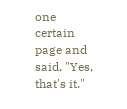one certain page and said, "Yes, that's it."